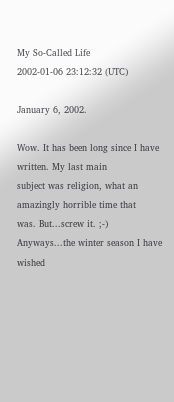My So-Called Life
2002-01-06 23:12:32 (UTC)

January 6, 2002.

Wow. It has been long since I have written. My last main
subject was religion, what an amazingly horrible time that
was. But...screw it. ;-)
Anyways...the winter season I have wished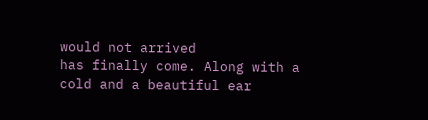would not arrived
has finally come. Along with a cold and a beautiful ear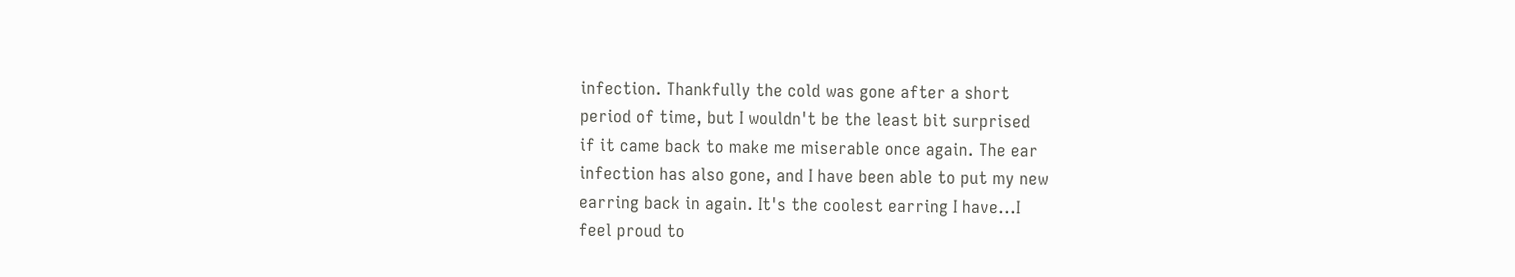infection. Thankfully the cold was gone after a short
period of time, but I wouldn't be the least bit surprised
if it came back to make me miserable once again. The ear
infection has also gone, and I have been able to put my new
earring back in again. It's the coolest earring I have...I
feel proud to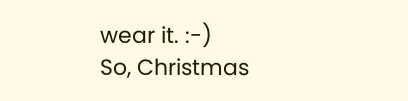wear it. :-)
So, Christmas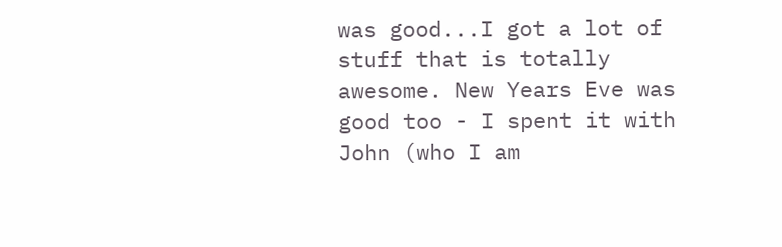was good...I got a lot of stuff that is totally
awesome. New Years Eve was good too - I spent it with John (who I am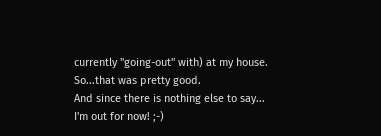currently "going-out" with) at my house. So...that was pretty good.
And since there is nothing else to say...
I'm out for now! ;-)